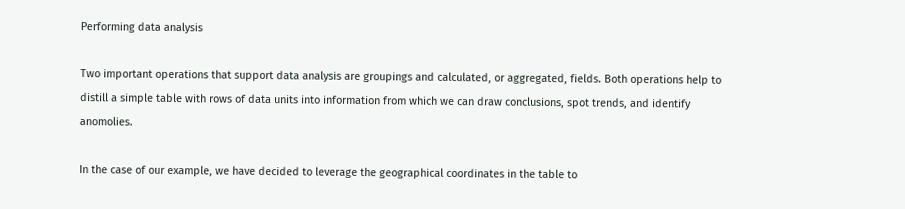Performing data analysis

Two important operations that support data analysis are groupings and calculated, or aggregated, fields. Both operations help to distill a simple table with rows of data units into information from which we can draw conclusions, spot trends, and identify anomolies.

In the case of our example, we have decided to leverage the geographical coordinates in the table to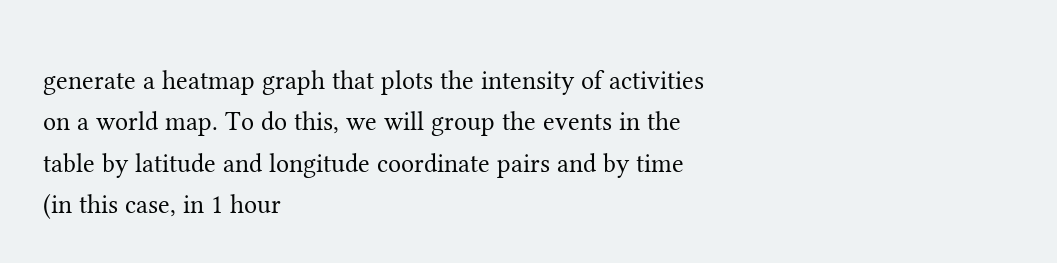generate a heatmap graph that plots the intensity of activities on a world map. To do this, we will group the events in the table by latitude and longitude coordinate pairs and by time (in this case, in 1 hour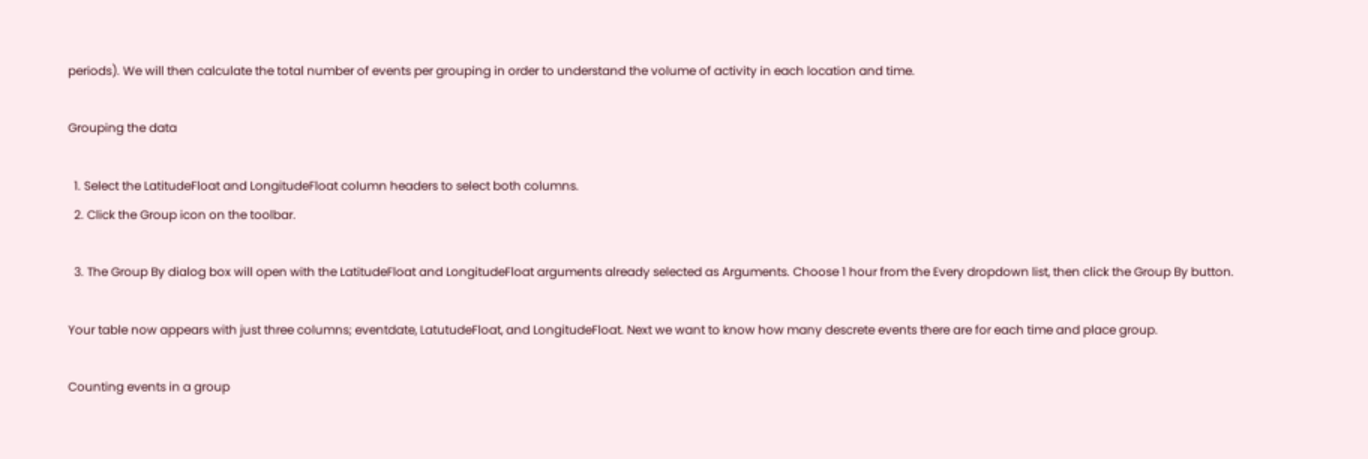periods). We will then calculate the total number of events per grouping in order to understand the volume of activity in each location and time.

Grouping the data

  1. Select the LatitudeFloat and LongitudeFloat column headers to select both columns.
  2. Click the Group icon on the toolbar.

  3. The Group By dialog box will open with the LatitudeFloat and LongitudeFloat arguments already selected as Arguments. Choose 1 hour from the Every dropdown list, then click the Group By button.

Your table now appears with just three columns; eventdate, LatutudeFloat, and LongitudeFloat. Next we want to know how many descrete events there are for each time and place group.

Counting events in a group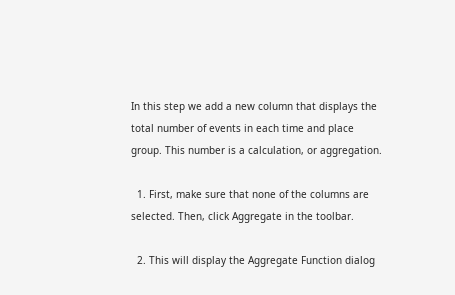In this step we add a new column that displays the total number of events in each time and place group. This number is a calculation, or aggregation.

  1. First, make sure that none of the columns are selected. Then, click Aggregate in the toolbar.

  2. This will display the Aggregate Function dialog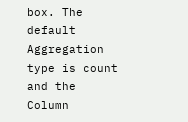box. The default Aggregation type is count and the Column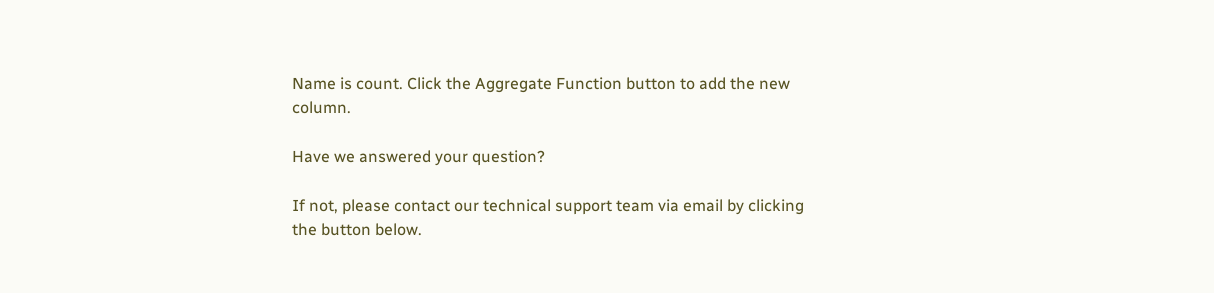Name is count. Click the Aggregate Function button to add the new column.

Have we answered your question?

If not, please contact our technical support team via email by clicking the button below.